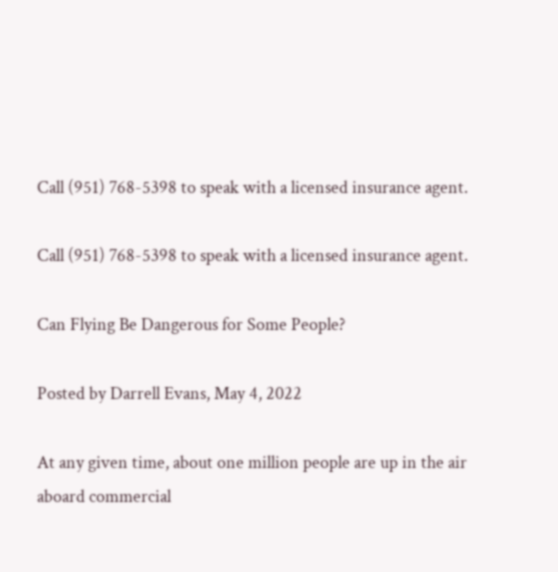Call (951) 768-5398 to speak with a licensed insurance agent.

Call (951) 768-5398 to speak with a licensed insurance agent.

Can Flying Be Dangerous for Some People?

Posted by Darrell Evans, May 4, 2022

At any given time, about one million people are up in the air aboard commercial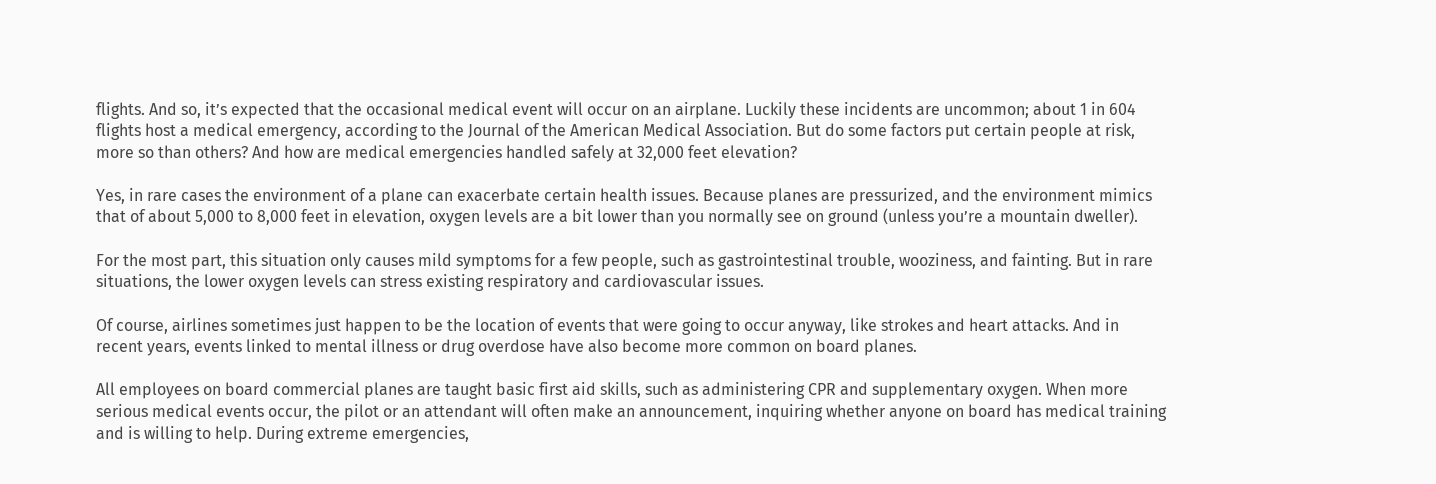flights. And so, it’s expected that the occasional medical event will occur on an airplane. Luckily these incidents are uncommon; about 1 in 604 flights host a medical emergency, according to the Journal of the American Medical Association. But do some factors put certain people at risk, more so than others? And how are medical emergencies handled safely at 32,000 feet elevation?

Yes, in rare cases the environment of a plane can exacerbate certain health issues. Because planes are pressurized, and the environment mimics that of about 5,000 to 8,000 feet in elevation, oxygen levels are a bit lower than you normally see on ground (unless you’re a mountain dweller).

For the most part, this situation only causes mild symptoms for a few people, such as gastrointestinal trouble, wooziness, and fainting. But in rare situations, the lower oxygen levels can stress existing respiratory and cardiovascular issues.

Of course, airlines sometimes just happen to be the location of events that were going to occur anyway, like strokes and heart attacks. And in recent years, events linked to mental illness or drug overdose have also become more common on board planes.

All employees on board commercial planes are taught basic first aid skills, such as administering CPR and supplementary oxygen. When more serious medical events occur, the pilot or an attendant will often make an announcement, inquiring whether anyone on board has medical training and is willing to help. During extreme emergencies,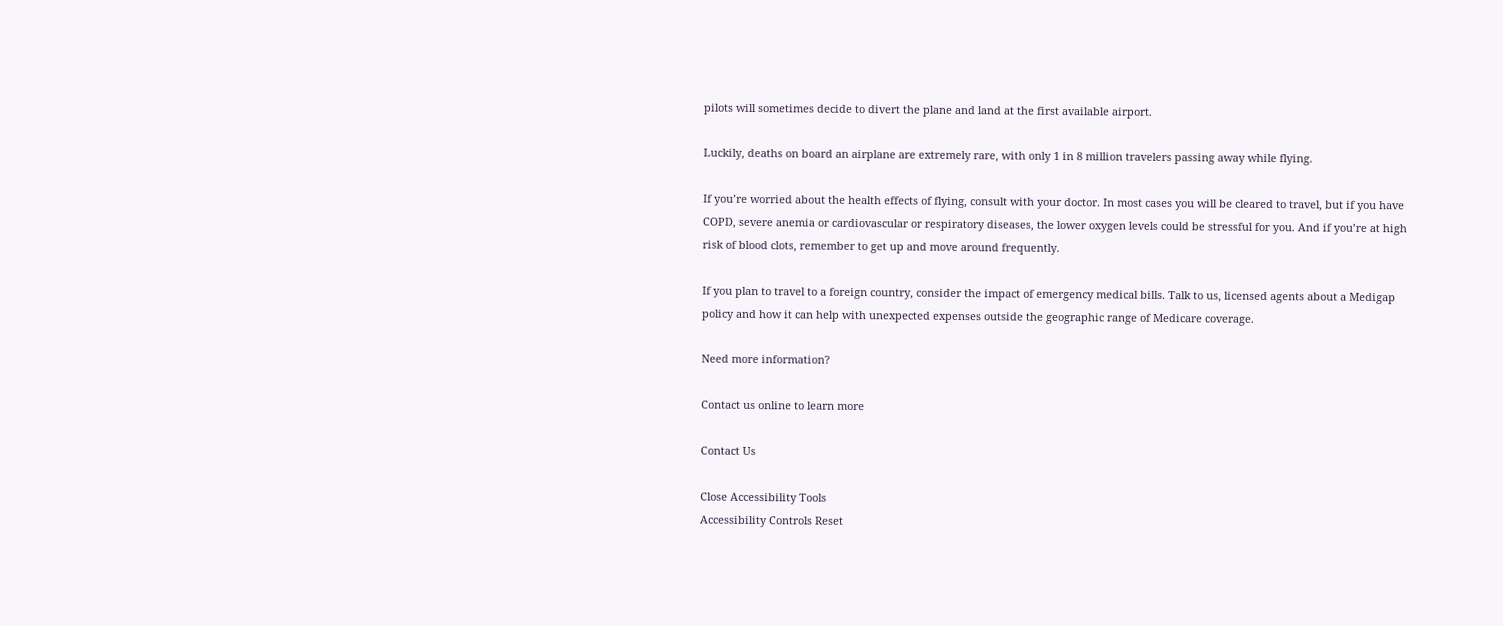pilots will sometimes decide to divert the plane and land at the first available airport.

Luckily, deaths on board an airplane are extremely rare, with only 1 in 8 million travelers passing away while flying.

If you’re worried about the health effects of flying, consult with your doctor. In most cases you will be cleared to travel, but if you have COPD, severe anemia or cardiovascular or respiratory diseases, the lower oxygen levels could be stressful for you. And if you’re at high risk of blood clots, remember to get up and move around frequently.

If you plan to travel to a foreign country, consider the impact of emergency medical bills. Talk to us, licensed agents about a Medigap policy and how it can help with unexpected expenses outside the geographic range of Medicare coverage.

Need more information?

Contact us online to learn more

Contact Us

Close Accessibility Tools
Accessibility Controls Reset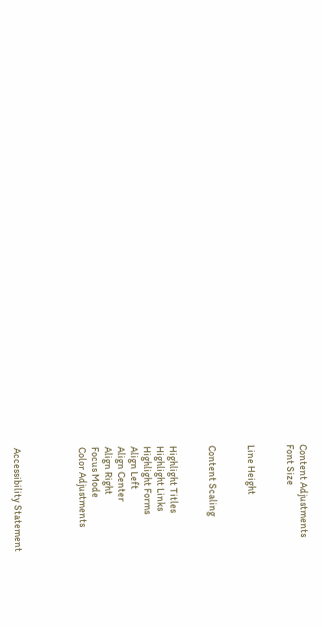Content Adjustments
Font Size


Line Height


Content Scaling


Highlight Titles
Highlight Links
Highlight Forms
Align Left
Align Center
Align Right
Focus Mode
Color Adjustments




Accessibility Statement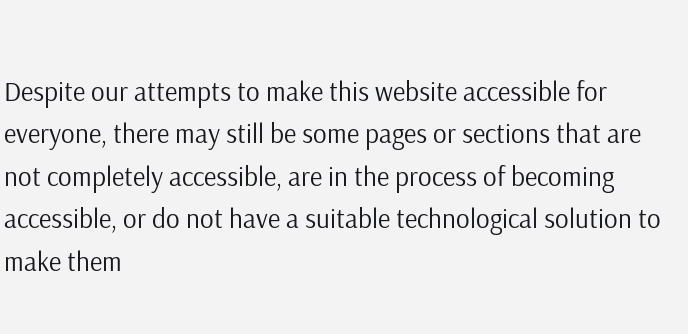Despite our attempts to make this website accessible for everyone, there may still be some pages or sections that are not completely accessible, are in the process of becoming accessible, or do not have a suitable technological solution to make them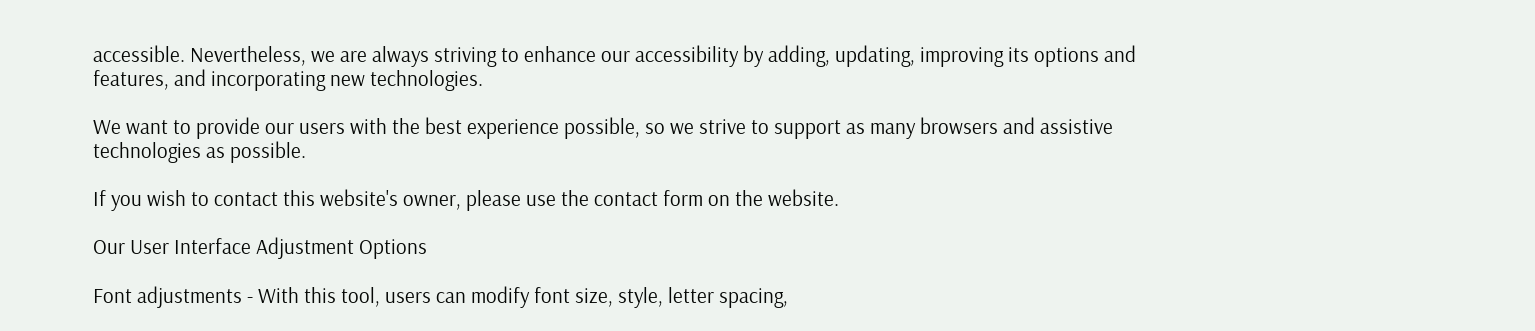accessible. Nevertheless, we are always striving to enhance our accessibility by adding, updating, improving its options and features, and incorporating new technologies.

We want to provide our users with the best experience possible, so we strive to support as many browsers and assistive technologies as possible.

If you wish to contact this website's owner, please use the contact form on the website.

Our User Interface Adjustment Options

Font adjustments - With this tool, users can modify font size, style, letter spacing,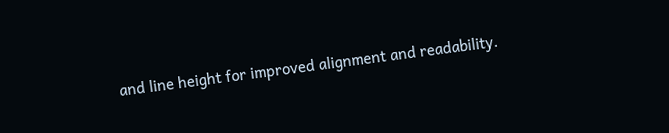and line height for improved alignment and readability.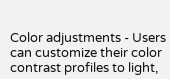Color adjustments - Users can customize their color contrast profiles to light,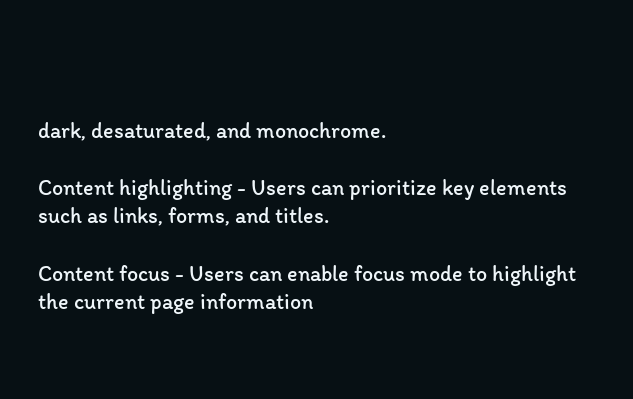dark, desaturated, and monochrome.

Content highlighting - Users can prioritize key elements such as links, forms, and titles.

Content focus - Users can enable focus mode to highlight the current page information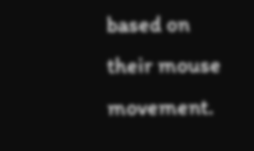based on their mouse movement.